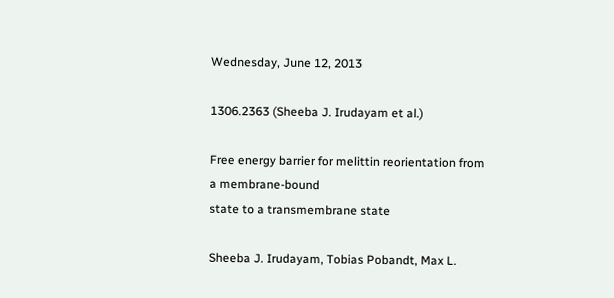Wednesday, June 12, 2013

1306.2363 (Sheeba J. Irudayam et al.)

Free energy barrier for melittin reorientation from a membrane-bound
state to a transmembrane state

Sheeba J. Irudayam, Tobias Pobandt, Max L.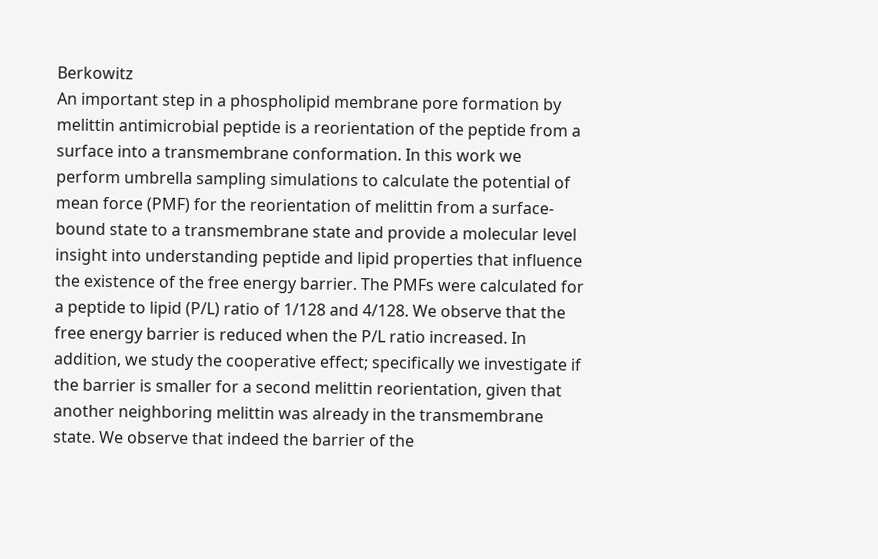Berkowitz
An important step in a phospholipid membrane pore formation by melittin antimicrobial peptide is a reorientation of the peptide from a surface into a transmembrane conformation. In this work we perform umbrella sampling simulations to calculate the potential of mean force (PMF) for the reorientation of melittin from a surface-bound state to a transmembrane state and provide a molecular level insight into understanding peptide and lipid properties that influence the existence of the free energy barrier. The PMFs were calculated for a peptide to lipid (P/L) ratio of 1/128 and 4/128. We observe that the free energy barrier is reduced when the P/L ratio increased. In addition, we study the cooperative effect; specifically we investigate if the barrier is smaller for a second melittin reorientation, given that another neighboring melittin was already in the transmembrane state. We observe that indeed the barrier of the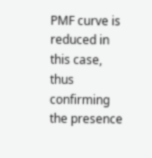PMF curve is reduced in this case, thus confirming the presence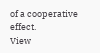of a cooperative effect.
View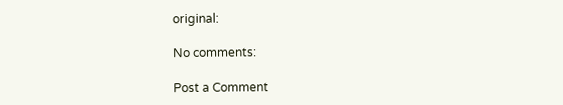original:

No comments:

Post a Comment